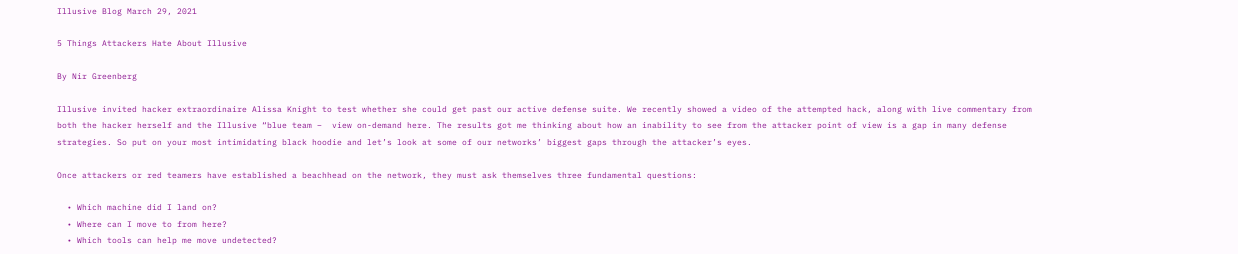Illusive Blog March 29, 2021

5 Things Attackers Hate About Illusive

By Nir Greenberg

Illusive invited hacker extraordinaire Alissa Knight to test whether she could get past our active defense suite. We recently showed a video of the attempted hack, along with live commentary from both the hacker herself and the Illusive “blue team –  view on-demand here. The results got me thinking about how an inability to see from the attacker point of view is a gap in many defense strategies. So put on your most intimidating black hoodie and let’s look at some of our networks’ biggest gaps through the attacker’s eyes.

Once attackers or red teamers have established a beachhead on the network, they must ask themselves three fundamental questions:

  • Which machine did I land on?
  • Where can I move to from here?
  • Which tools can help me move undetected?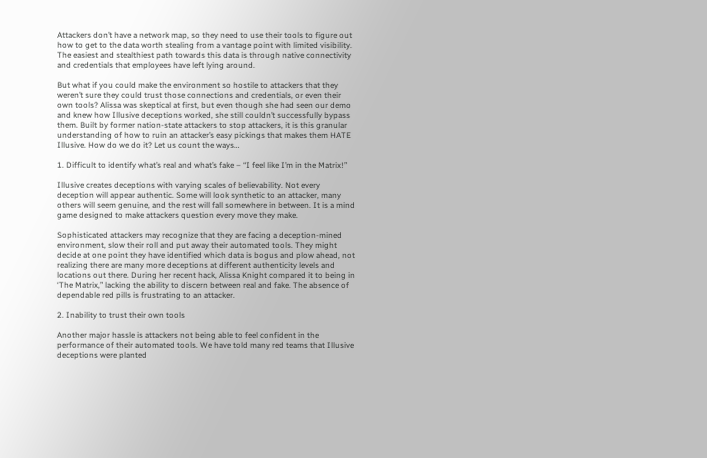Attackers don’t have a network map, so they need to use their tools to figure out how to get to the data worth stealing from a vantage point with limited visibility. The easiest and stealthiest path towards this data is through native connectivity and credentials that employees have left lying around.

But what if you could make the environment so hostile to attackers that they weren’t sure they could trust those connections and credentials, or even their own tools? Alissa was skeptical at first, but even though she had seen our demo and knew how Illusive deceptions worked, she still couldn’t successfully bypass them. Built by former nation-state attackers to stop attackers, it is this granular understanding of how to ruin an attacker’s easy pickings that makes them HATE Illusive. How do we do it? Let us count the ways…

1. Difficult to identify what’s real and what’s fake – “I feel like I’m in the Matrix!”

Illusive creates deceptions with varying scales of believability. Not every deception will appear authentic. Some will look synthetic to an attacker, many others will seem genuine, and the rest will fall somewhere in between. It is a mind game designed to make attackers question every move they make.

Sophisticated attackers may recognize that they are facing a deception-mined environment, slow their roll and put away their automated tools. They might decide at one point they have identified which data is bogus and plow ahead, not realizing there are many more deceptions at different authenticity levels and locations out there. During her recent hack, Alissa Knight compared it to being in ‘The Matrix,” lacking the ability to discern between real and fake. The absence of dependable red pills is frustrating to an attacker.

2. Inability to trust their own tools

Another major hassle is attackers not being able to feel confident in the performance of their automated tools. We have told many red teams that Illusive deceptions were planted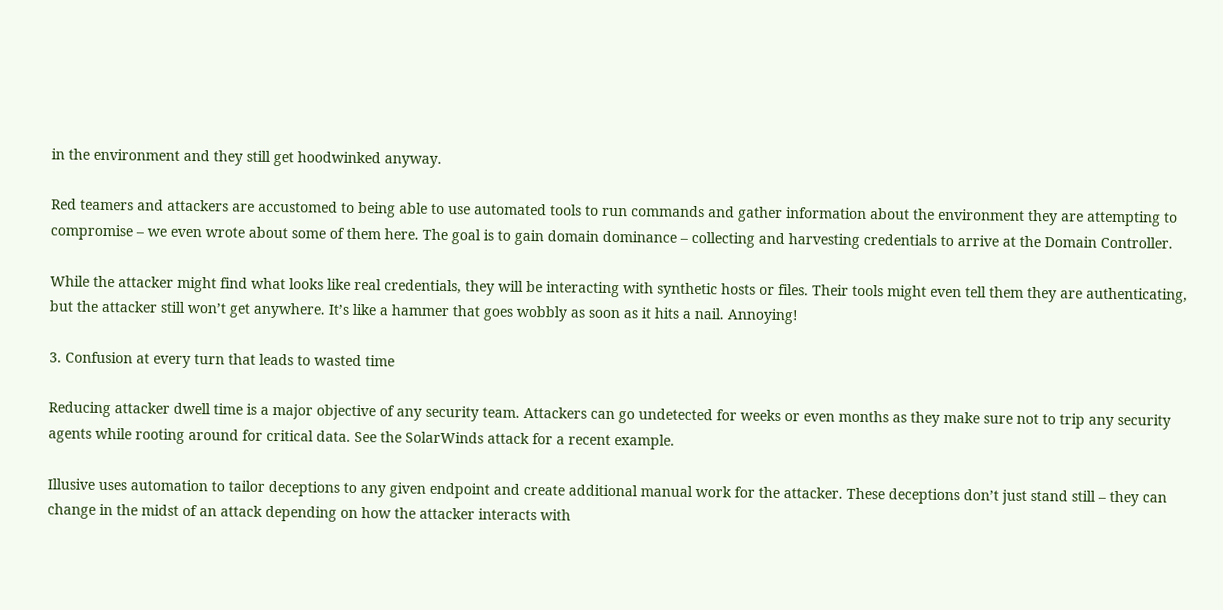in the environment and they still get hoodwinked anyway.

Red teamers and attackers are accustomed to being able to use automated tools to run commands and gather information about the environment they are attempting to compromise – we even wrote about some of them here. The goal is to gain domain dominance – collecting and harvesting credentials to arrive at the Domain Controller.

While the attacker might find what looks like real credentials, they will be interacting with synthetic hosts or files. Their tools might even tell them they are authenticating, but the attacker still won’t get anywhere. It’s like a hammer that goes wobbly as soon as it hits a nail. Annoying!

3. Confusion at every turn that leads to wasted time

Reducing attacker dwell time is a major objective of any security team. Attackers can go undetected for weeks or even months as they make sure not to trip any security agents while rooting around for critical data. See the SolarWinds attack for a recent example.

Illusive uses automation to tailor deceptions to any given endpoint and create additional manual work for the attacker. These deceptions don’t just stand still – they can change in the midst of an attack depending on how the attacker interacts with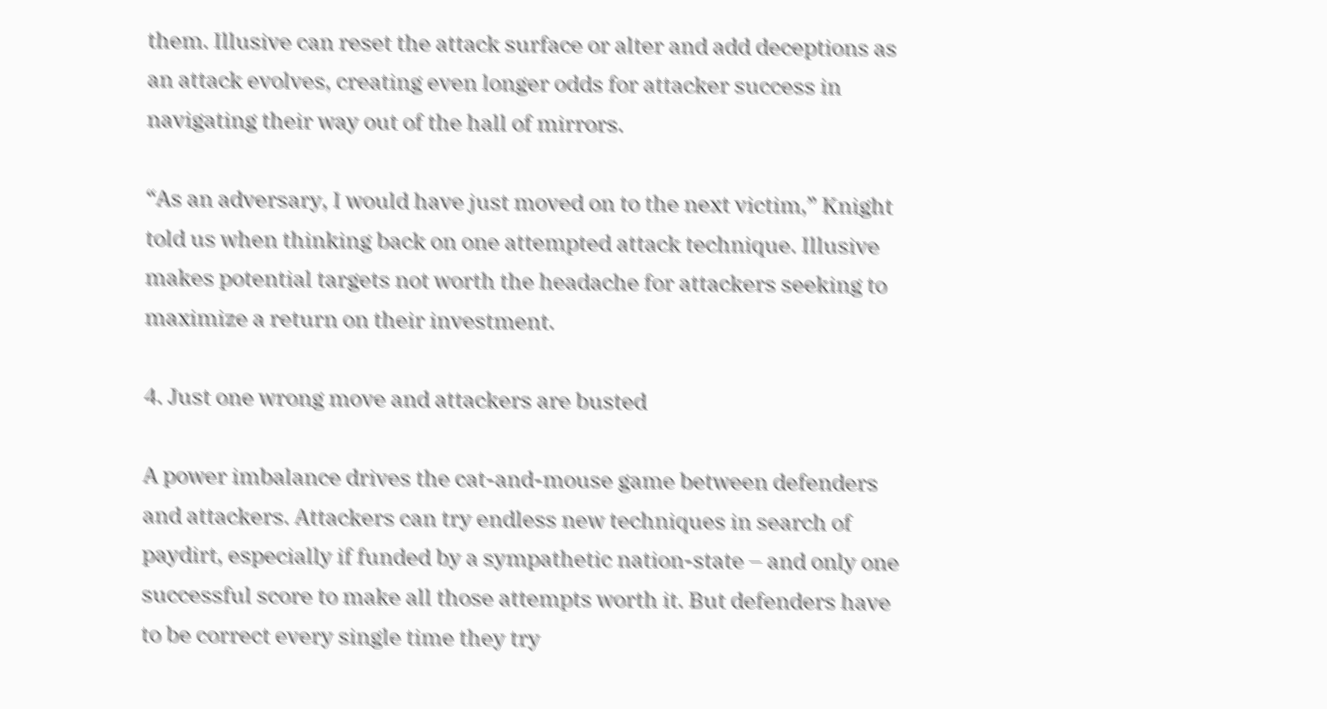them. Illusive can reset the attack surface or alter and add deceptions as an attack evolves, creating even longer odds for attacker success in navigating their way out of the hall of mirrors.

“As an adversary, I would have just moved on to the next victim,” Knight told us when thinking back on one attempted attack technique. Illusive makes potential targets not worth the headache for attackers seeking to maximize a return on their investment.

4. Just one wrong move and attackers are busted

A power imbalance drives the cat-and-mouse game between defenders and attackers. Attackers can try endless new techniques in search of paydirt, especially if funded by a sympathetic nation-state – and only one successful score to make all those attempts worth it. But defenders have to be correct every single time they try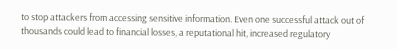to stop attackers from accessing sensitive information. Even one successful attack out of thousands could lead to financial losses, a reputational hit, increased regulatory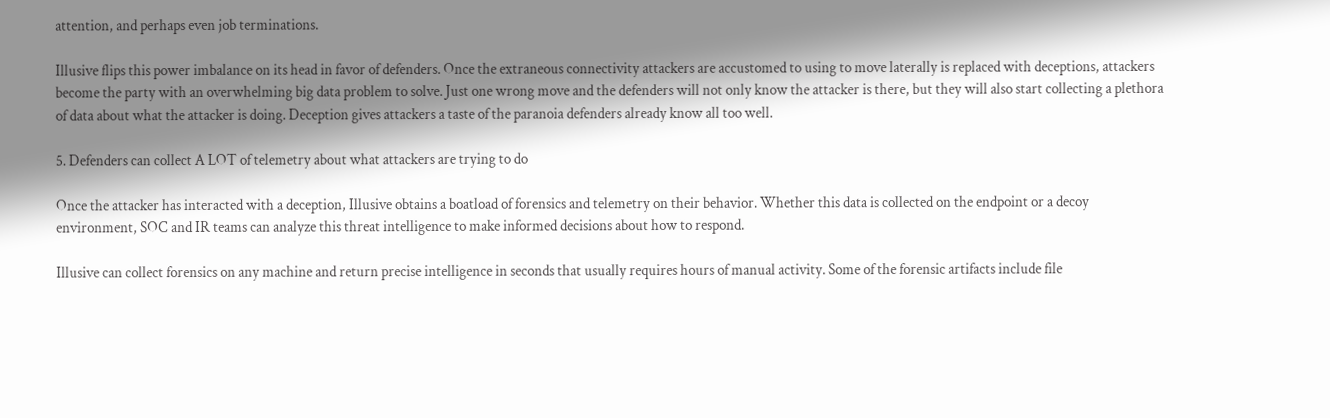attention, and perhaps even job terminations.

Illusive flips this power imbalance on its head in favor of defenders. Once the extraneous connectivity attackers are accustomed to using to move laterally is replaced with deceptions, attackers become the party with an overwhelming big data problem to solve. Just one wrong move and the defenders will not only know the attacker is there, but they will also start collecting a plethora of data about what the attacker is doing. Deception gives attackers a taste of the paranoia defenders already know all too well.

5. Defenders can collect A LOT of telemetry about what attackers are trying to do

Once the attacker has interacted with a deception, Illusive obtains a boatload of forensics and telemetry on their behavior. Whether this data is collected on the endpoint or a decoy environment, SOC and IR teams can analyze this threat intelligence to make informed decisions about how to respond.

Illusive can collect forensics on any machine and return precise intelligence in seconds that usually requires hours of manual activity. Some of the forensic artifacts include file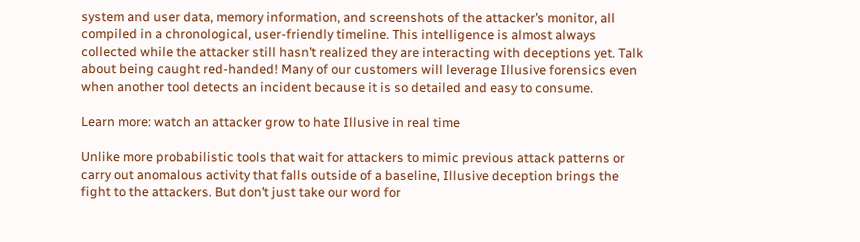system and user data, memory information, and screenshots of the attacker’s monitor, all compiled in a chronological, user-friendly timeline. This intelligence is almost always collected while the attacker still hasn’t realized they are interacting with deceptions yet. Talk about being caught red-handed! Many of our customers will leverage Illusive forensics even when another tool detects an incident because it is so detailed and easy to consume.

Learn more: watch an attacker grow to hate Illusive in real time

Unlike more probabilistic tools that wait for attackers to mimic previous attack patterns or carry out anomalous activity that falls outside of a baseline, Illusive deception brings the fight to the attackers. But don’t just take our word for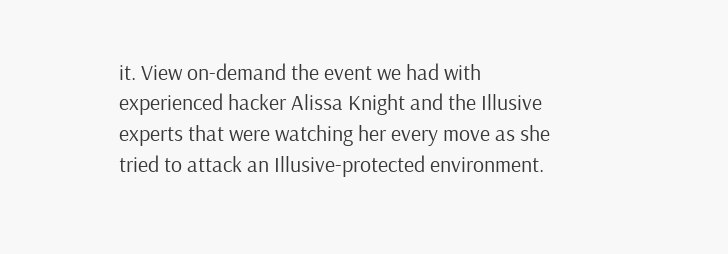it. View on-demand the event we had with experienced hacker Alissa Knight and the Illusive experts that were watching her every move as she tried to attack an Illusive-protected environment.